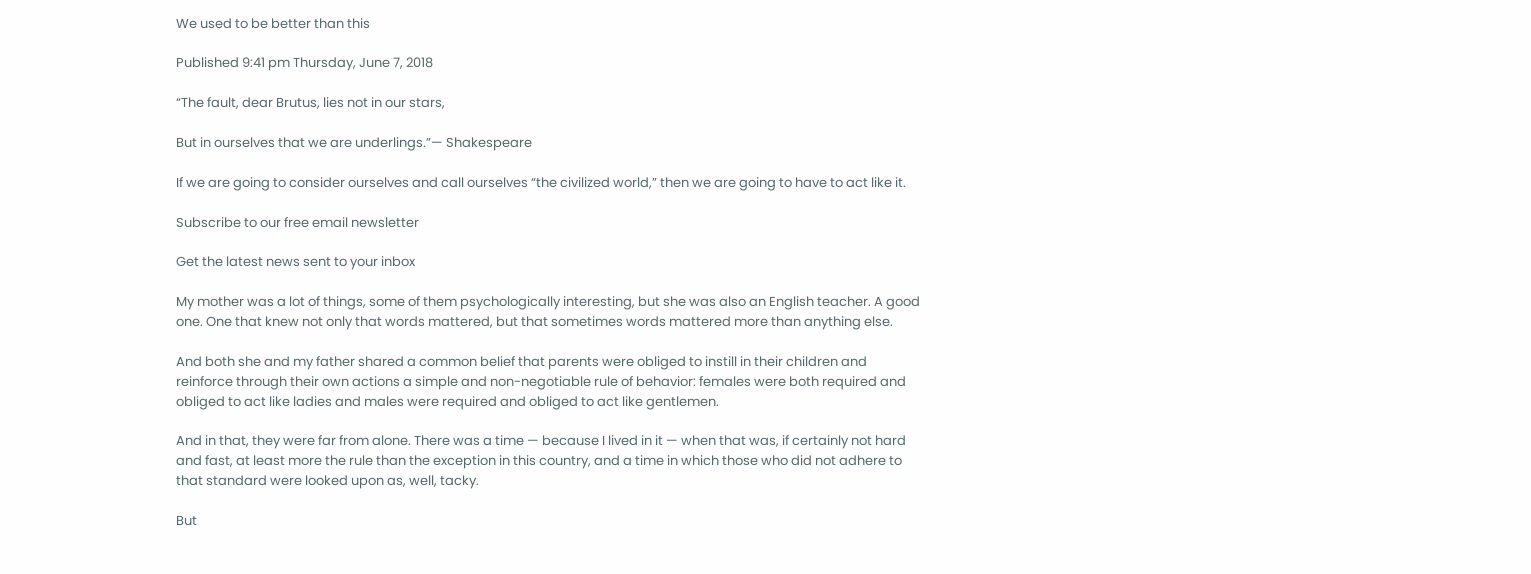We used to be better than this

Published 9:41 pm Thursday, June 7, 2018

“The fault, dear Brutus, lies not in our stars,

But in ourselves that we are underlings.”— Shakespeare

If we are going to consider ourselves and call ourselves “the civilized world,” then we are going to have to act like it.

Subscribe to our free email newsletter

Get the latest news sent to your inbox

My mother was a lot of things, some of them psychologically interesting, but she was also an English teacher. A good one. One that knew not only that words mattered, but that sometimes words mattered more than anything else.

And both she and my father shared a common belief that parents were obliged to instill in their children and reinforce through their own actions a simple and non-negotiable rule of behavior: females were both required and obliged to act like ladies and males were required and obliged to act like gentlemen.

And in that, they were far from alone. There was a time — because I lived in it — when that was, if certainly not hard and fast, at least more the rule than the exception in this country, and a time in which those who did not adhere to that standard were looked upon as, well, tacky.

But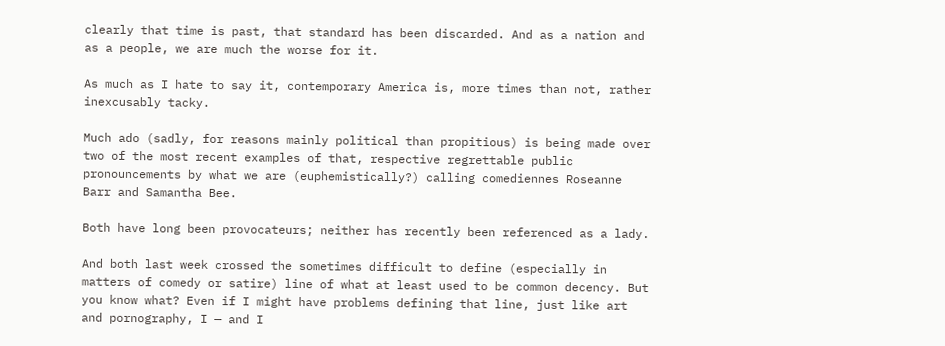clearly that time is past, that standard has been discarded. And as a nation and as a people, we are much the worse for it.

As much as I hate to say it, contemporary America is, more times than not, rather inexcusably tacky.

Much ado (sadly, for reasons mainly political than propitious) is being made over two of the most recent examples of that, respective regrettable public pronouncements by what we are (euphemistically?) calling comediennes Roseanne Barr and Samantha Bee.

Both have long been provocateurs; neither has recently been referenced as a lady.

And both last week crossed the sometimes difficult to define (especially in matters of comedy or satire) line of what at least used to be common decency. But you know what? Even if I might have problems defining that line, just like art and pornography, I — and I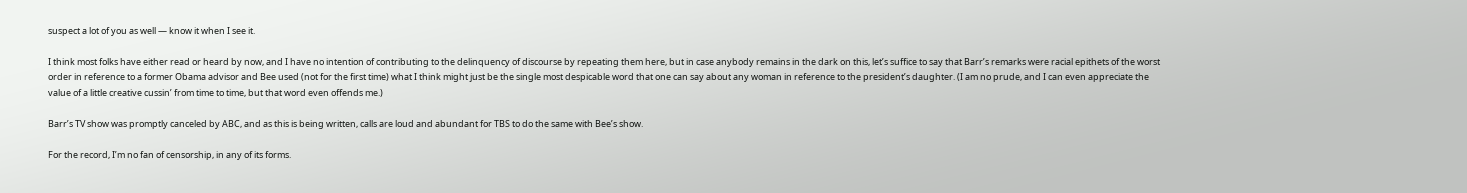suspect a lot of you as well — know it when I see it.

I think most folks have either read or heard by now, and I have no intention of contributing to the delinquency of discourse by repeating them here, but in case anybody remains in the dark on this, let’s suffice to say that Barr’s remarks were racial epithets of the worst order in reference to a former Obama advisor and Bee used (not for the first time) what I think might just be the single most despicable word that one can say about any woman in reference to the president’s daughter. (I am no prude, and I can even appreciate the value of a little creative cussin’ from time to time, but that word even offends me.)

Barr’s TV show was promptly canceled by ABC, and as this is being written, calls are loud and abundant for TBS to do the same with Bee’s show.

For the record, I’m no fan of censorship, in any of its forms.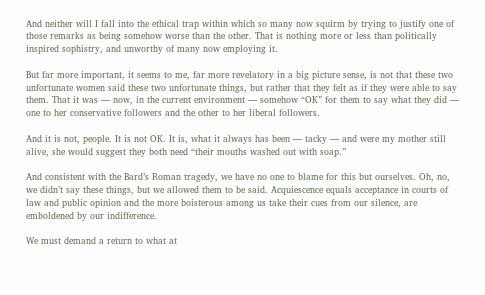And neither will I fall into the ethical trap within which so many now squirm by trying to justify one of those remarks as being somehow worse than the other. That is nothing more or less than politically inspired sophistry, and unworthy of many now employing it.

But far more important, it seems to me, far more revelatory in a big picture sense, is not that these two unfortunate women said these two unfortunate things, but rather that they felt as if they were able to say them. That it was — now, in the current environment — somehow “OK” for them to say what they did — one to her conservative followers and the other to her liberal followers.

And it is not, people. It is not OK. It is, what it always has been — tacky — and were my mother still alive, she would suggest they both need “their mouths washed out with soap.”

And consistent with the Bard’s Roman tragedy, we have no one to blame for this but ourselves. Oh, no, we didn’t say these things, but we allowed them to be said. Acquiescence equals acceptance in courts of law and public opinion and the more boisterous among us take their cues from our silence, are emboldened by our indifference.

We must demand a return to what at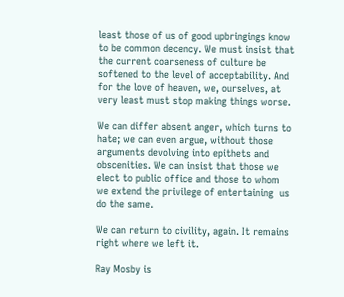least those of us of good upbringings know to be common decency. We must insist that the current coarseness of culture be softened to the level of acceptability. And for the love of heaven, we, ourselves, at very least must stop making things worse.

We can differ absent anger, which turns to hate; we can even argue, without those arguments devolving into epithets and obscenities. We can insist that those we elect to public office and those to whom we extend the privilege of entertaining  us do the same.

We can return to civility, again. It remains right where we left it.

Ray Mosby is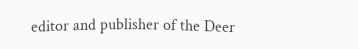editor and publisher of the Deer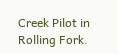Creek Pilot in Rolling Fork.